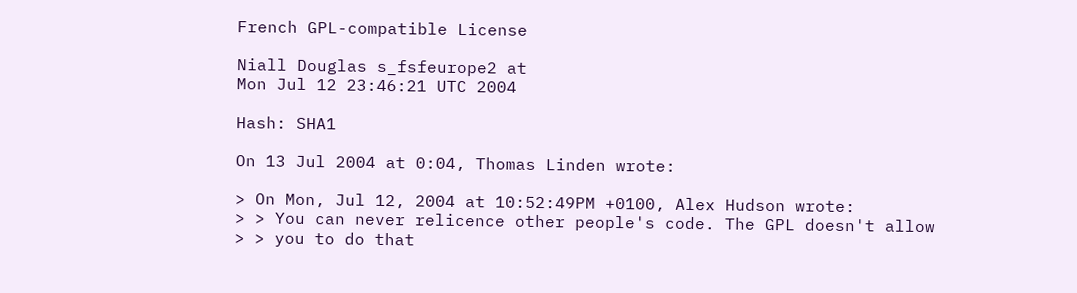French GPL-compatible License

Niall Douglas s_fsfeurope2 at
Mon Jul 12 23:46:21 UTC 2004

Hash: SHA1

On 13 Jul 2004 at 0:04, Thomas Linden wrote:

> On Mon, Jul 12, 2004 at 10:52:49PM +0100, Alex Hudson wrote:
> > You can never relicence other people's code. The GPL doesn't allow
> > you to do that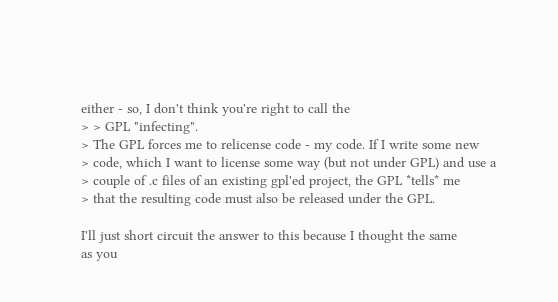either - so, I don't think you're right to call the
> > GPL "infecting".
> The GPL forces me to relicense code - my code. If I write some new
> code, which I want to license some way (but not under GPL) and use a
> couple of .c files of an existing gpl'ed project, the GPL *tells* me
> that the resulting code must also be released under the GPL.

I'll just short circuit the answer to this because I thought the same
as you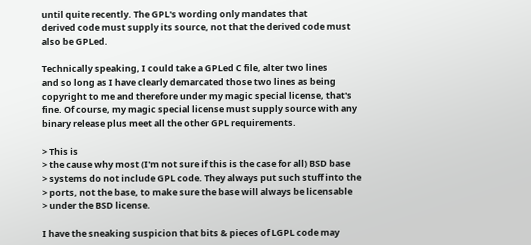until quite recently. The GPL's wording only mandates that
derived code must supply its source, not that the derived code must
also be GPLed.

Technically speaking, I could take a GPLed C file, alter two lines
and so long as I have clearly demarcated those two lines as being
copyright to me and therefore under my magic special license, that's
fine. Of course, my magic special license must supply source with any
binary release plus meet all the other GPL requirements.

> This is
> the cause why most (I'm not sure if this is the case for all) BSD base
> systems do not include GPL code. They always put such stuff into the
> ports, not the base, to make sure the base will always be licensable
> under the BSD license.

I have the sneaking suspicion that bits & pieces of LGPL code may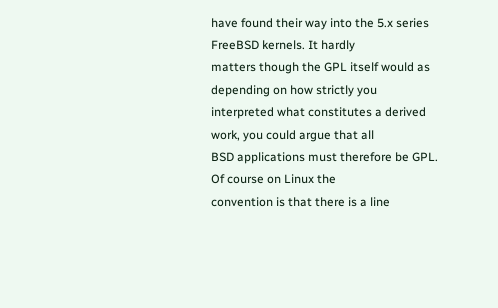have found their way into the 5.x series FreeBSD kernels. It hardly
matters though the GPL itself would as depending on how strictly you
interpreted what constitutes a derived work, you could argue that all
BSD applications must therefore be GPL. Of course on Linux the
convention is that there is a line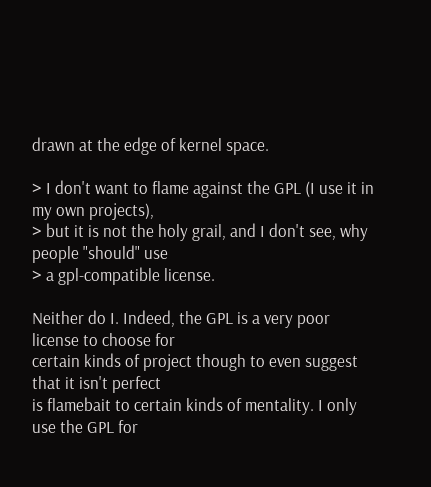drawn at the edge of kernel space.

> I don't want to flame against the GPL (I use it in my own projects),
> but it is not the holy grail, and I don't see, why people "should" use
> a gpl-compatible license.

Neither do I. Indeed, the GPL is a very poor license to choose for
certain kinds of project though to even suggest that it isn't perfect
is flamebait to certain kinds of mentality. I only use the GPL for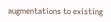augmentations to existing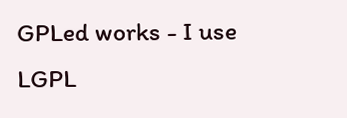GPLed works - I use LGPL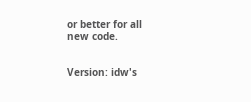or better for all
new code.


Version: idw's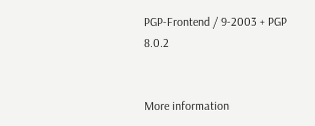PGP-Frontend / 9-2003 + PGP 8.0.2


More information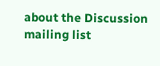about the Discussion mailing list